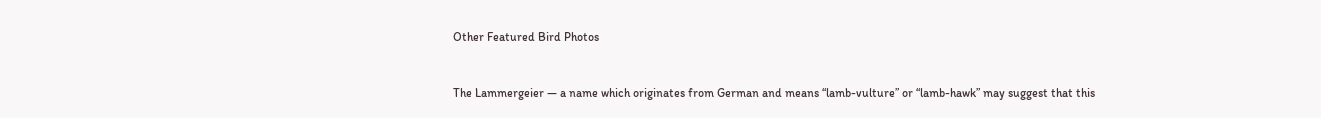Other Featured Bird Photos


The Lammergeier — a name which originates from German and means “lamb-vulture” or “lamb-hawk” may suggest that this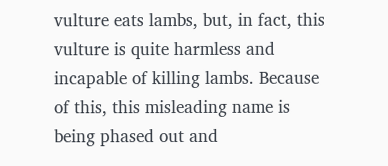vulture eats lambs, but, in fact, this vulture is quite harmless and incapable of killing lambs. Because of this, this misleading name is being phased out and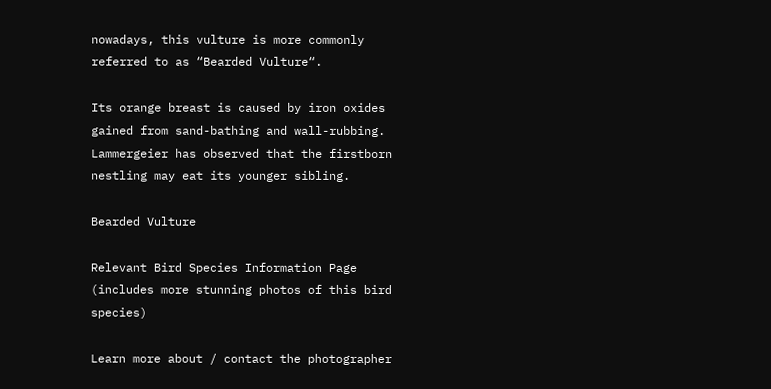nowadays, this vulture is more commonly referred to as “Bearded Vulture“.

Its orange breast is caused by iron oxides gained from sand-bathing and wall-rubbing. Lammergeier has observed that the firstborn nestling may eat its younger sibling.

Bearded Vulture

Relevant Bird Species Information Page (includes more stunning photos of this bird species)

Learn more about / contact the photographer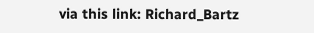via this link: Richard_Bartz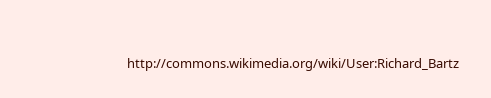http://commons.wikimedia.org/wiki/User:Richard_Bartz